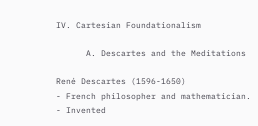IV. Cartesian Foundationalism

      A. Descartes and the Meditations

René Descartes (1596-1650)
- French philosopher and mathematician.
- Invented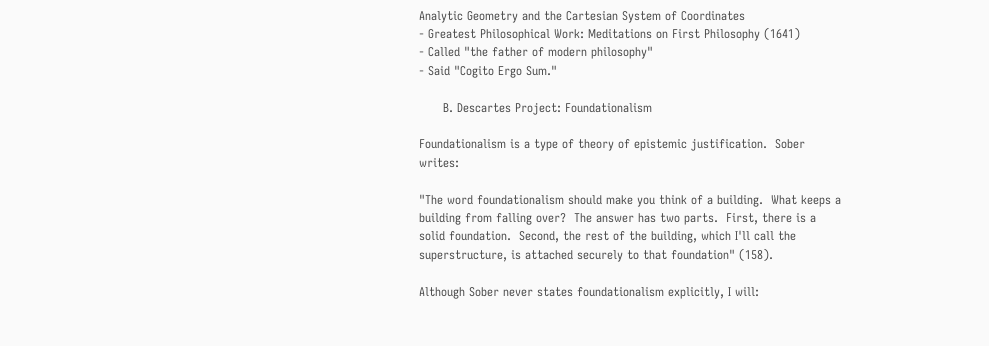Analytic Geometry and the Cartesian System of Coordinates
- Greatest Philosophical Work: Meditations on First Philosophy (1641)
- Called "the father of modern philosophy"
- Said "Cogito Ergo Sum."

      B. Descartes Project: Foundationalism

Foundationalism is a type of theory of epistemic justification.  Sober writes:

"The word foundationalism should make you think of a building.  What keeps a building from falling over?  The answer has two parts.  First, there is a solid foundation.  Second, the rest of the building, which I'll call the superstructure, is attached securely to that foundation" (158).

Although Sober never states foundationalism explicitly, I will: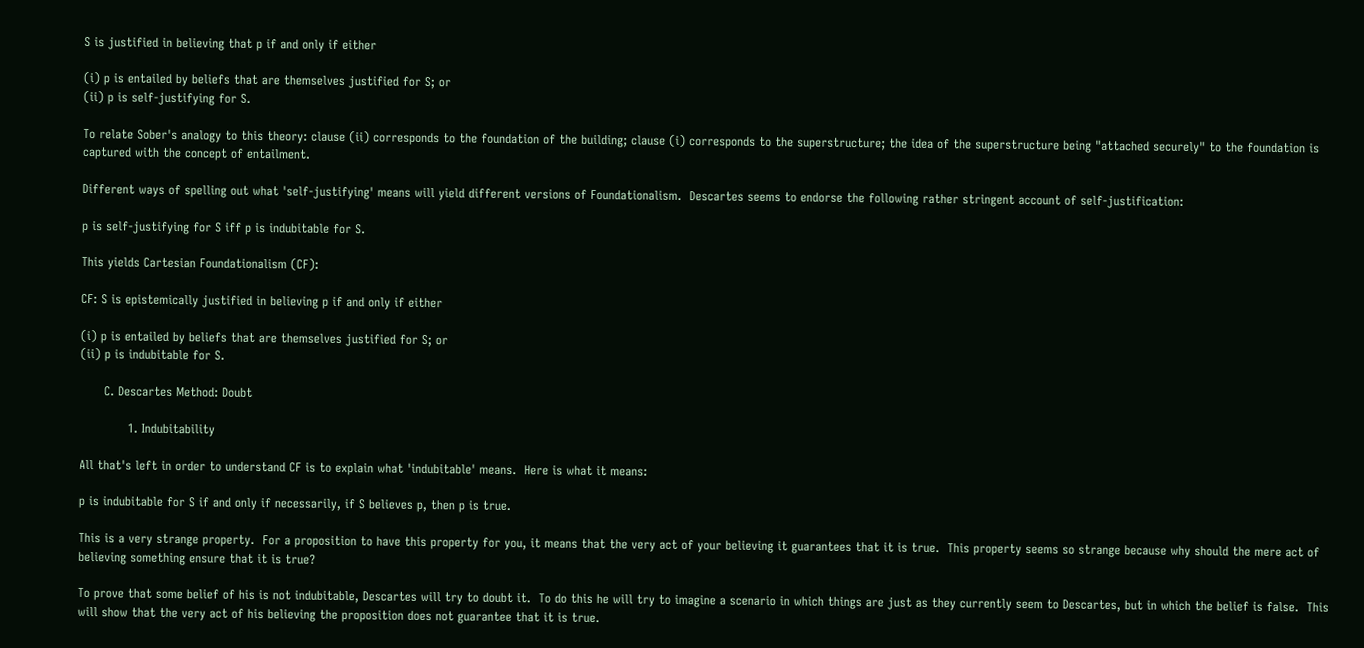S is justified in believing that p if and only if either

(i) p is entailed by beliefs that are themselves justified for S; or
(ii) p is self-justifying for S.

To relate Sober's analogy to this theory: clause (ii) corresponds to the foundation of the building; clause (i) corresponds to the superstructure; the idea of the superstructure being "attached securely" to the foundation is captured with the concept of entailment.

Different ways of spelling out what 'self-justifying' means will yield different versions of Foundationalism.  Descartes seems to endorse the following rather stringent account of self-justification:

p is self-justifying for S iff p is indubitable for S.

This yields Cartesian Foundationalism (CF):

CF: S is epistemically justified in believing p if and only if either

(i) p is entailed by beliefs that are themselves justified for S; or
(ii) p is indubitable for S.

      C. Descartes Method: Doubt

            1. Indubitability

All that's left in order to understand CF is to explain what 'indubitable' means.  Here is what it means:

p is indubitable for S if and only if necessarily, if S believes p, then p is true.

This is a very strange property.  For a proposition to have this property for you, it means that the very act of your believing it guarantees that it is true.  This property seems so strange because why should the mere act of believing something ensure that it is true?

To prove that some belief of his is not indubitable, Descartes will try to doubt it.  To do this he will try to imagine a scenario in which things are just as they currently seem to Descartes, but in which the belief is false.  This will show that the very act of his believing the proposition does not guarantee that it is true.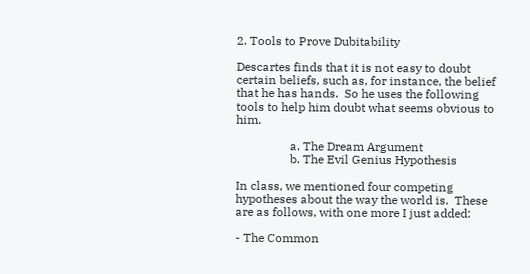2. Tools to Prove Dubitability

Descartes finds that it is not easy to doubt certain beliefs, such as, for instance, the belief that he has hands.  So he uses the following tools to help him doubt what seems obvious to him.

                  a. The Dream Argument
                  b. The Evil Genius Hypothesis

In class, we mentioned four competing hypotheses about the way the world is.  These are as follows, with one more I just added:

- The Common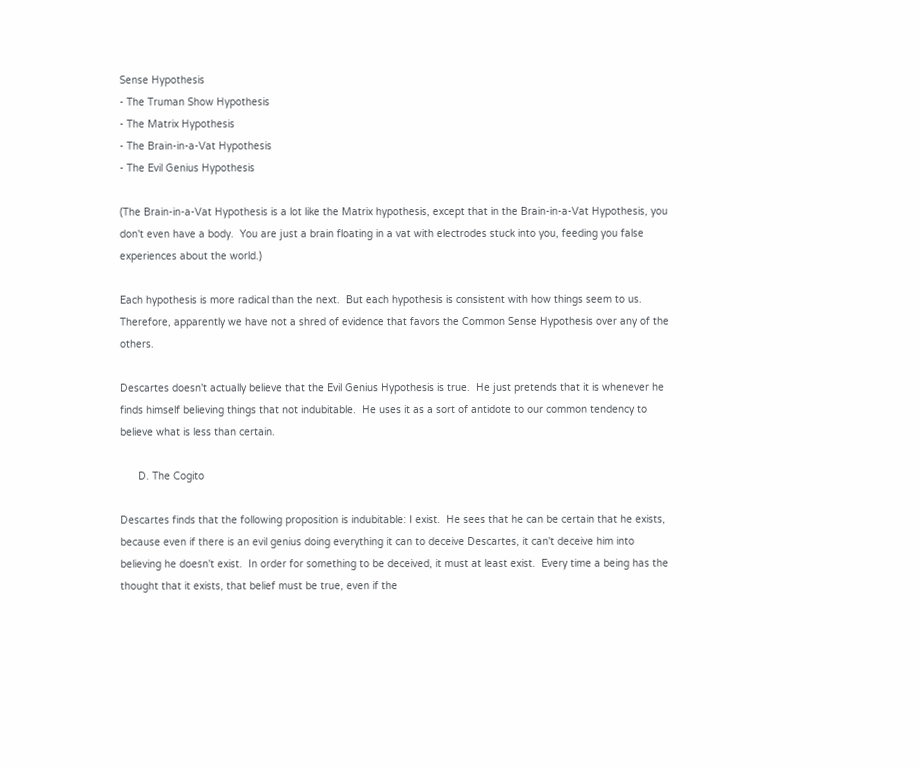Sense Hypothesis
- The Truman Show Hypothesis
- The Matrix Hypothesis
- The Brain-in-a-Vat Hypothesis
- The Evil Genius Hypothesis

(The Brain-in-a-Vat Hypothesis is a lot like the Matrix hypothesis, except that in the Brain-in-a-Vat Hypothesis, you don't even have a body.  You are just a brain floating in a vat with electrodes stuck into you, feeding you false experiences about the world.)

Each hypothesis is more radical than the next.  But each hypothesis is consistent with how things seem to us.  Therefore, apparently we have not a shred of evidence that favors the Common Sense Hypothesis over any of the others.

Descartes doesn't actually believe that the Evil Genius Hypothesis is true.  He just pretends that it is whenever he finds himself believing things that not indubitable.  He uses it as a sort of antidote to our common tendency to believe what is less than certain.

      D. The Cogito

Descartes finds that the following proposition is indubitable: I exist.  He sees that he can be certain that he exists, because even if there is an evil genius doing everything it can to deceive Descartes, it can't deceive him into believing he doesn't exist.  In order for something to be deceived, it must at least exist.  Every time a being has the thought that it exists, that belief must be true, even if the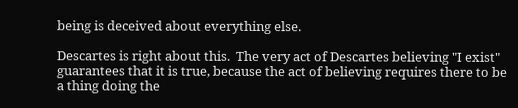being is deceived about everything else.

Descartes is right about this.  The very act of Descartes believing "I exist" guarantees that it is true, because the act of believing requires there to be a thing doing the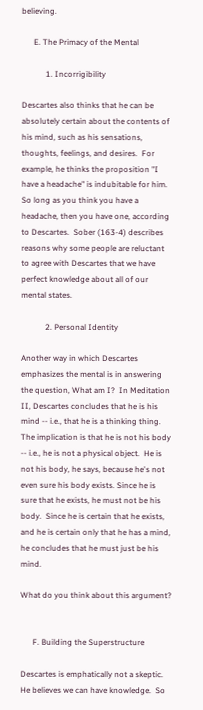believing.

      E. The Primacy of the Mental

            1. Incorrigibility

Descartes also thinks that he can be absolutely certain about the contents of his mind, such as his sensations, thoughts, feelings, and desires.  For example, he thinks the proposition "I have a headache" is indubitable for him.  So long as you think you have a headache, then you have one, according to Descartes.  Sober (163-4) describes reasons why some people are reluctant to agree with Descartes that we have perfect knowledge about all of our mental states.

            2. Personal Identity

Another way in which Descartes emphasizes the mental is in answering the question, What am I?  In Meditation II, Descartes concludes that he is his mind -- i.e., that he is a thinking thing.  The implication is that he is not his body -- i.e., he is not a physical object.  He is not his body, he says, because he's not even sure his body exists. Since he is sure that he exists, he must not be his body.  Since he is certain that he exists, and he is certain only that he has a mind, he concludes that he must just be his mind.

What do you think about this argument?


      F. Building the Superstructure

Descartes is emphatically not a skeptic.  He believes we can have knowledge.  So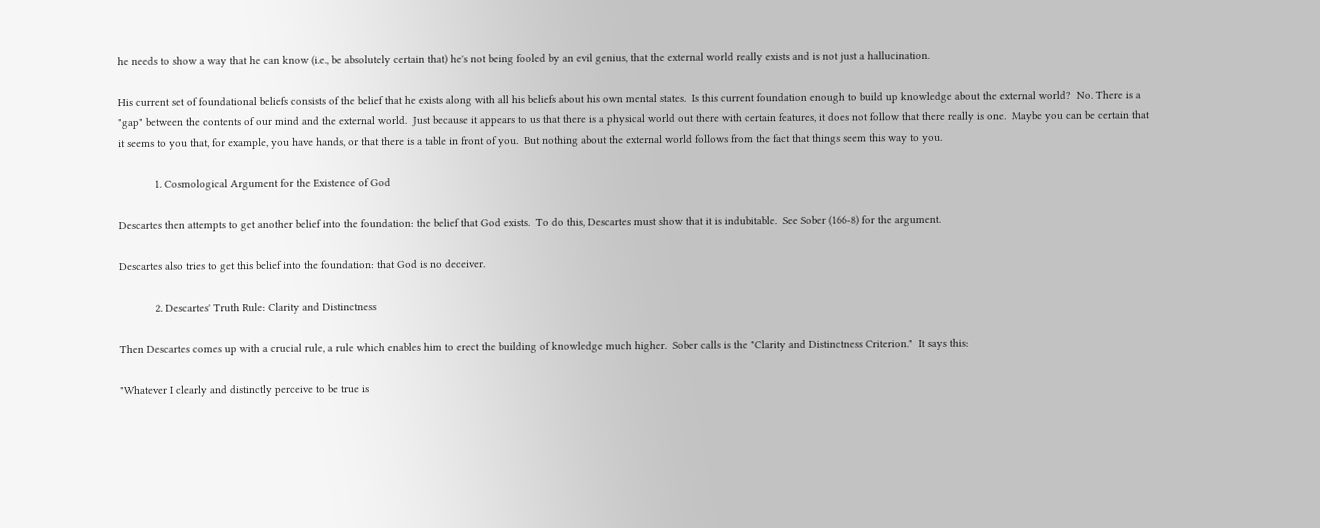he needs to show a way that he can know (i.e., be absolutely certain that) he's not being fooled by an evil genius, that the external world really exists and is not just a hallucination.

His current set of foundational beliefs consists of the belief that he exists along with all his beliefs about his own mental states.  Is this current foundation enough to build up knowledge about the external world?  No. There is a "gap" between the contents of our mind and the external world.  Just because it appears to us that there is a physical world out there with certain features, it does not follow that there really is one.  Maybe you can be certain that it seems to you that, for example, you have hands, or that there is a table in front of you.  But nothing about the external world follows from the fact that things seem this way to you.

            1. Cosmological Argument for the Existence of God

Descartes then attempts to get another belief into the foundation: the belief that God exists.  To do this, Descartes must show that it is indubitable.  See Sober (166-8) for the argument.

Descartes also tries to get this belief into the foundation: that God is no deceiver.

            2. Descartes' Truth Rule: Clarity and Distinctness

Then Descartes comes up with a crucial rule, a rule which enables him to erect the building of knowledge much higher.  Sober calls is the "Clarity and Distinctness Criterion."  It says this:

"Whatever I clearly and distinctly perceive to be true is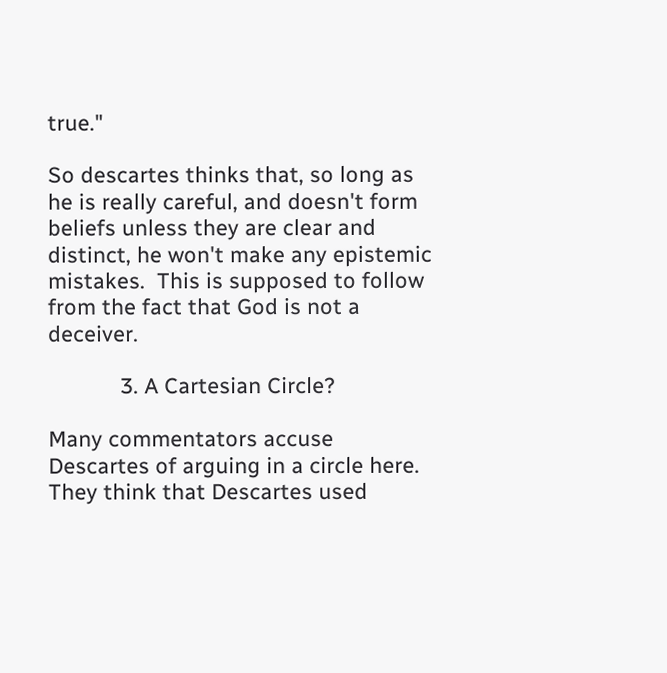true."

So descartes thinks that, so long as he is really careful, and doesn't form beliefs unless they are clear and distinct, he won't make any epistemic mistakes.  This is supposed to follow from the fact that God is not a deceiver.

            3. A Cartesian Circle?

Many commentators accuse Descartes of arguing in a circle here.  They think that Descartes used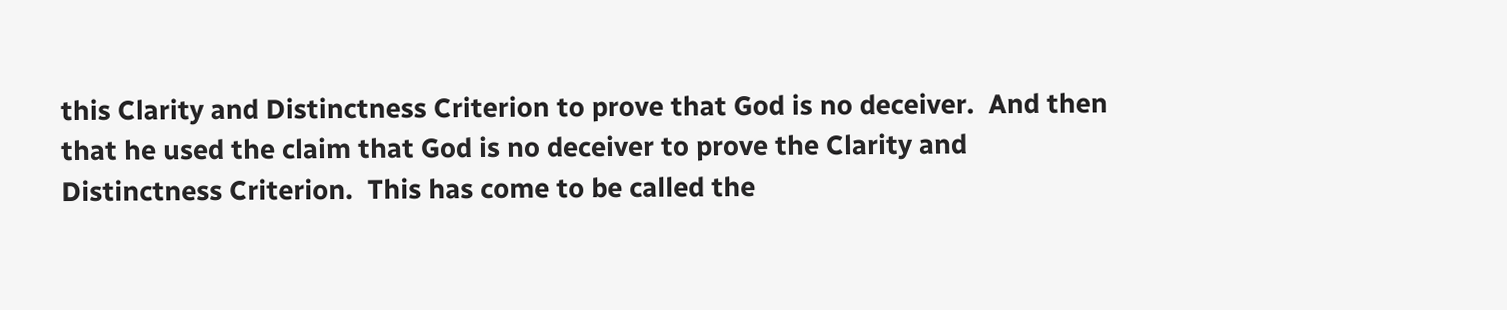this Clarity and Distinctness Criterion to prove that God is no deceiver.  And then that he used the claim that God is no deceiver to prove the Clarity and Distinctness Criterion.  This has come to be called the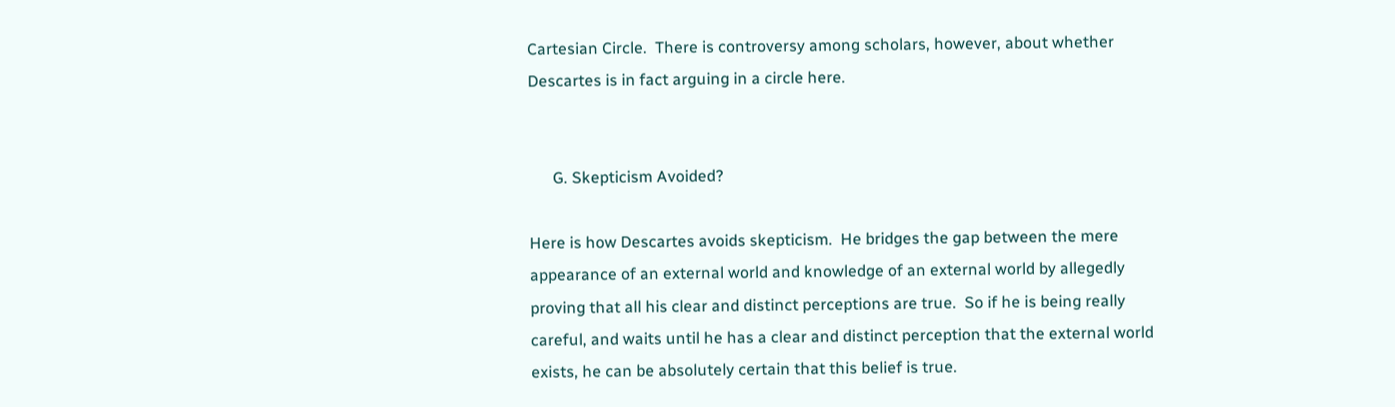Cartesian Circle.  There is controversy among scholars, however, about whether Descartes is in fact arguing in a circle here.


      G. Skepticism Avoided?

Here is how Descartes avoids skepticism.  He bridges the gap between the mere appearance of an external world and knowledge of an external world by allegedly proving that all his clear and distinct perceptions are true.  So if he is being really careful, and waits until he has a clear and distinct perception that the external world exists, he can be absolutely certain that this belief is true.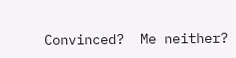Convinced?  Me neither?